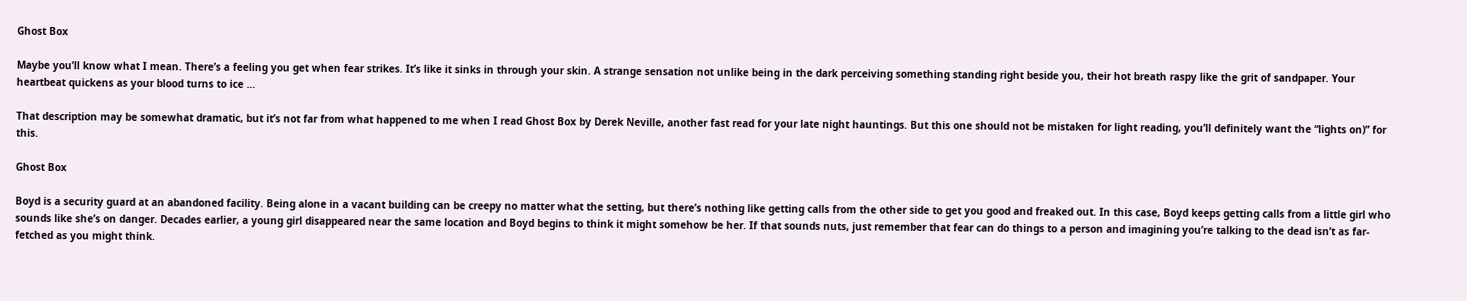Ghost Box

Maybe you’ll know what I mean. There’s a feeling you get when fear strikes. It’s like it sinks in through your skin. A strange sensation not unlike being in the dark perceiving something standing right beside you, their hot breath raspy like the grit of sandpaper. Your heartbeat quickens as your blood turns to ice …

That description may be somewhat dramatic, but it’s not far from what happened to me when I read Ghost Box by Derek Neville, another fast read for your late night hauntings. But this one should not be mistaken for light reading, you’ll definitely want the “lights on)” for this.

Ghost Box

Boyd is a security guard at an abandoned facility. Being alone in a vacant building can be creepy no matter what the setting, but there’s nothing like getting calls from the other side to get you good and freaked out. In this case, Boyd keeps getting calls from a little girl who sounds like she’s on danger. Decades earlier, a young girl disappeared near the same location and Boyd begins to think it might somehow be her. If that sounds nuts, just remember that fear can do things to a person and imagining you’re talking to the dead isn’t as far-fetched as you might think.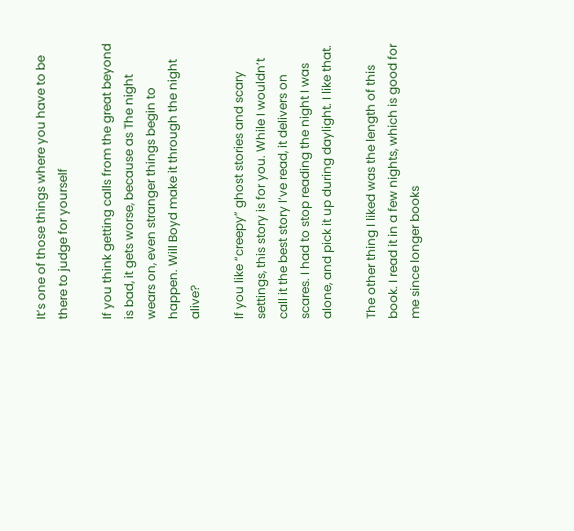It’s one of those things where you have to be there to judge for yourself

If you think getting calls from the great beyond is bad, it gets worse, because as The night wears on, even stranger things begin to happen. Will Boyd make it through the night alive?

If you like “creepy” ghost stories and scary settings, this story is for you. While I wouldn’t call it the best story I’ve read, it delivers on scares. I had to stop reading the night I was alone, and pick it up during daylight. I like that.

The other thing I liked was the length of this book. I read it in a few nights, which is good for me since longer books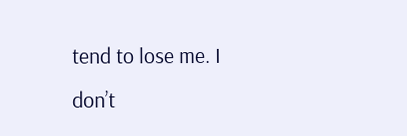tend to lose me. I don’t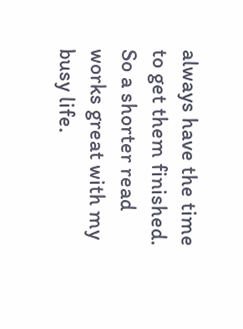always have the time to get them finished. So a shorter read works great with my busy life.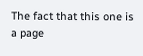The fact that this one is a page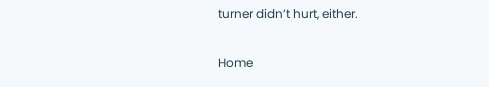turner didn’t hurt, either.

Home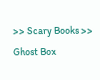>> Scary Books >> Ghost Box